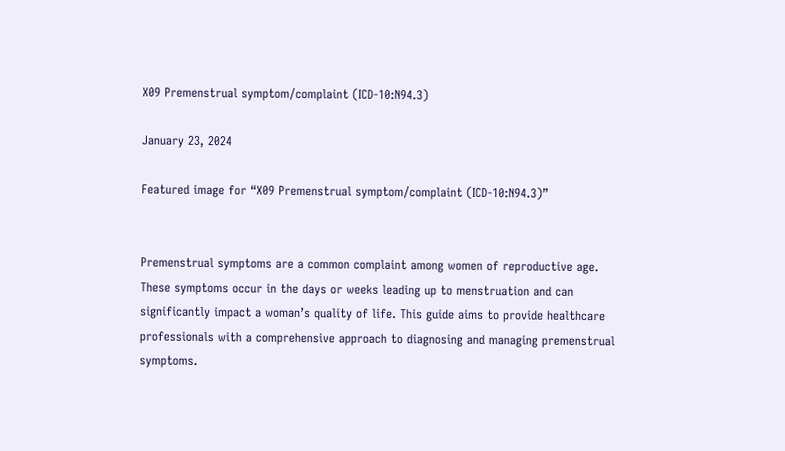X09 Premenstrual symptom/complaint (ICD-10:N94.3)

January 23, 2024

Featured image for “X09 Premenstrual symptom/complaint (ICD-10:N94.3)”


Premenstrual symptoms are a common complaint among women of reproductive age. These symptoms occur in the days or weeks leading up to menstruation and can significantly impact a woman’s quality of life. This guide aims to provide healthcare professionals with a comprehensive approach to diagnosing and managing premenstrual symptoms.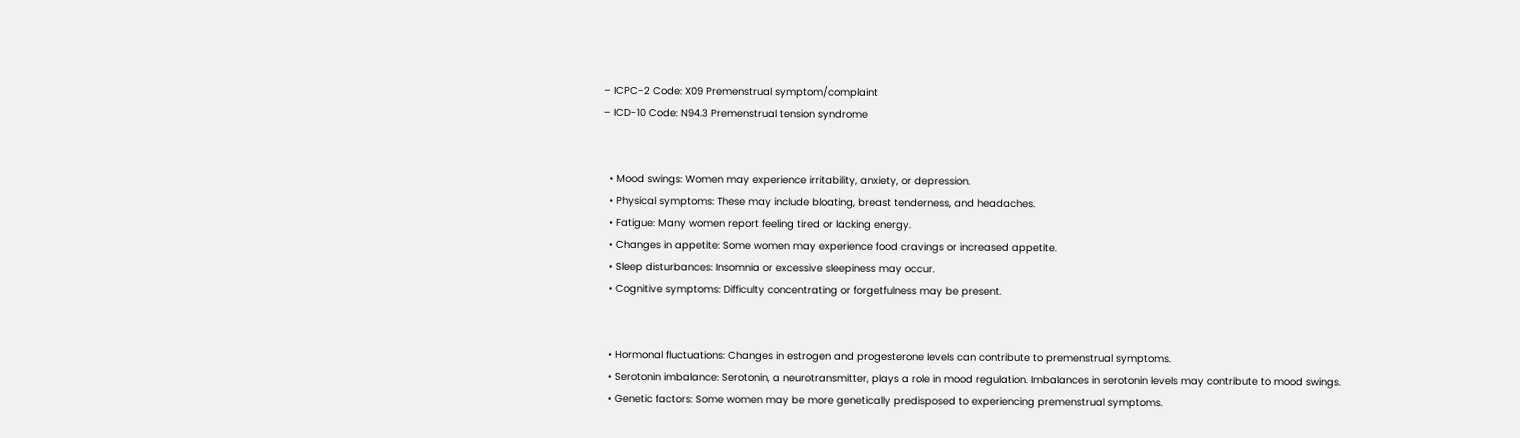– ICPC-2 Code: X09 Premenstrual symptom/complaint
– ICD-10 Code: N94.3 Premenstrual tension syndrome


  • Mood swings: Women may experience irritability, anxiety, or depression.
  • Physical symptoms: These may include bloating, breast tenderness, and headaches.
  • Fatigue: Many women report feeling tired or lacking energy.
  • Changes in appetite: Some women may experience food cravings or increased appetite.
  • Sleep disturbances: Insomnia or excessive sleepiness may occur.
  • Cognitive symptoms: Difficulty concentrating or forgetfulness may be present.


  • Hormonal fluctuations: Changes in estrogen and progesterone levels can contribute to premenstrual symptoms.
  • Serotonin imbalance: Serotonin, a neurotransmitter, plays a role in mood regulation. Imbalances in serotonin levels may contribute to mood swings.
  • Genetic factors: Some women may be more genetically predisposed to experiencing premenstrual symptoms.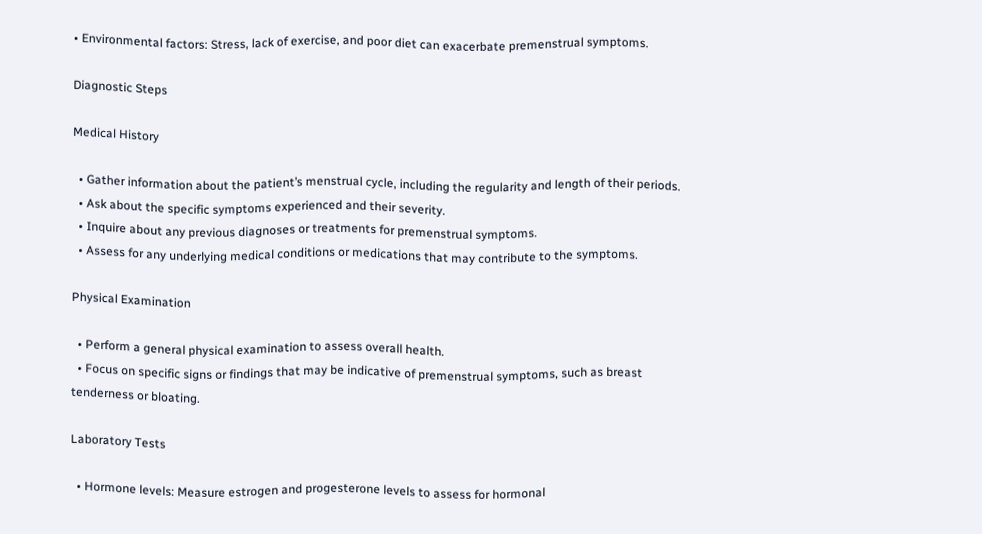• Environmental factors: Stress, lack of exercise, and poor diet can exacerbate premenstrual symptoms.

Diagnostic Steps

Medical History

  • Gather information about the patient’s menstrual cycle, including the regularity and length of their periods.
  • Ask about the specific symptoms experienced and their severity.
  • Inquire about any previous diagnoses or treatments for premenstrual symptoms.
  • Assess for any underlying medical conditions or medications that may contribute to the symptoms.

Physical Examination

  • Perform a general physical examination to assess overall health.
  • Focus on specific signs or findings that may be indicative of premenstrual symptoms, such as breast tenderness or bloating.

Laboratory Tests

  • Hormone levels: Measure estrogen and progesterone levels to assess for hormonal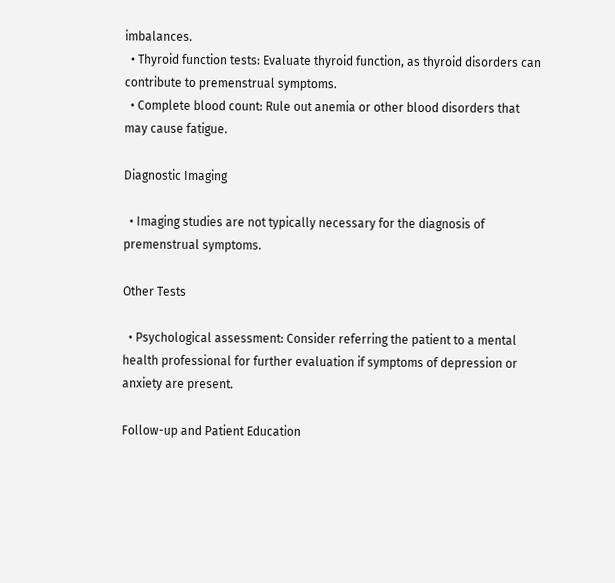imbalances.
  • Thyroid function tests: Evaluate thyroid function, as thyroid disorders can contribute to premenstrual symptoms.
  • Complete blood count: Rule out anemia or other blood disorders that may cause fatigue.

Diagnostic Imaging

  • Imaging studies are not typically necessary for the diagnosis of premenstrual symptoms.

Other Tests

  • Psychological assessment: Consider referring the patient to a mental health professional for further evaluation if symptoms of depression or anxiety are present.

Follow-up and Patient Education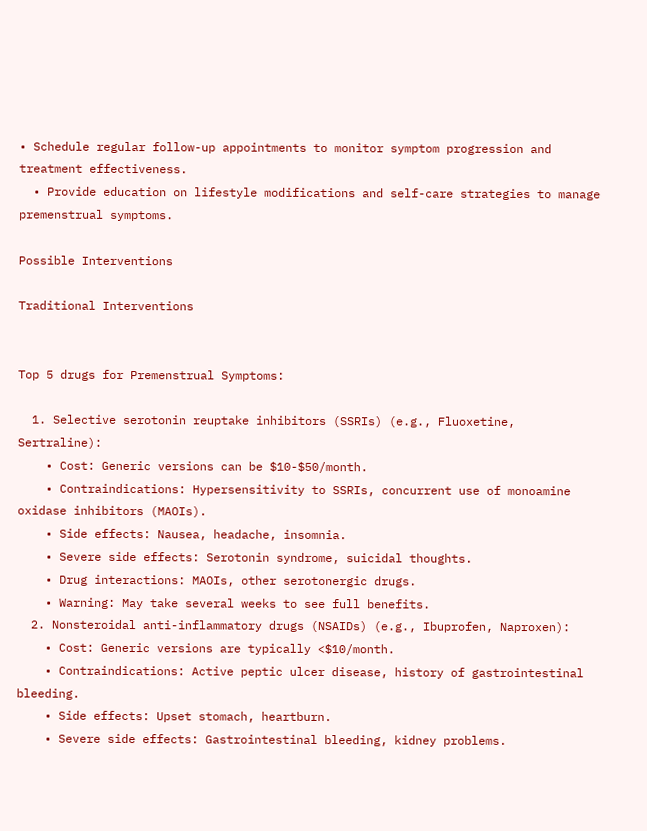• Schedule regular follow-up appointments to monitor symptom progression and treatment effectiveness.
  • Provide education on lifestyle modifications and self-care strategies to manage premenstrual symptoms.

Possible Interventions

Traditional Interventions


Top 5 drugs for Premenstrual Symptoms:

  1. Selective serotonin reuptake inhibitors (SSRIs) (e.g., Fluoxetine, Sertraline):
    • Cost: Generic versions can be $10-$50/month.
    • Contraindications: Hypersensitivity to SSRIs, concurrent use of monoamine oxidase inhibitors (MAOIs).
    • Side effects: Nausea, headache, insomnia.
    • Severe side effects: Serotonin syndrome, suicidal thoughts.
    • Drug interactions: MAOIs, other serotonergic drugs.
    • Warning: May take several weeks to see full benefits.
  2. Nonsteroidal anti-inflammatory drugs (NSAIDs) (e.g., Ibuprofen, Naproxen):
    • Cost: Generic versions are typically <$10/month.
    • Contraindications: Active peptic ulcer disease, history of gastrointestinal bleeding.
    • Side effects: Upset stomach, heartburn.
    • Severe side effects: Gastrointestinal bleeding, kidney problems.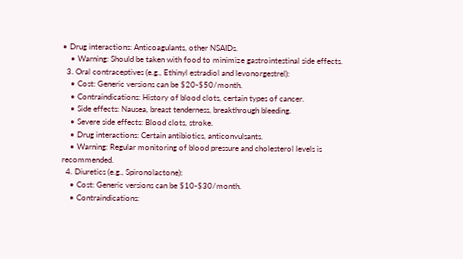• Drug interactions: Anticoagulants, other NSAIDs.
    • Warning: Should be taken with food to minimize gastrointestinal side effects.
  3. Oral contraceptives (e.g., Ethinyl estradiol and levonorgestrel):
    • Cost: Generic versions can be $20-$50/month.
    • Contraindications: History of blood clots, certain types of cancer.
    • Side effects: Nausea, breast tenderness, breakthrough bleeding.
    • Severe side effects: Blood clots, stroke.
    • Drug interactions: Certain antibiotics, anticonvulsants.
    • Warning: Regular monitoring of blood pressure and cholesterol levels is recommended.
  4. Diuretics (e.g., Spironolactone):
    • Cost: Generic versions can be $10-$30/month.
    • Contraindications: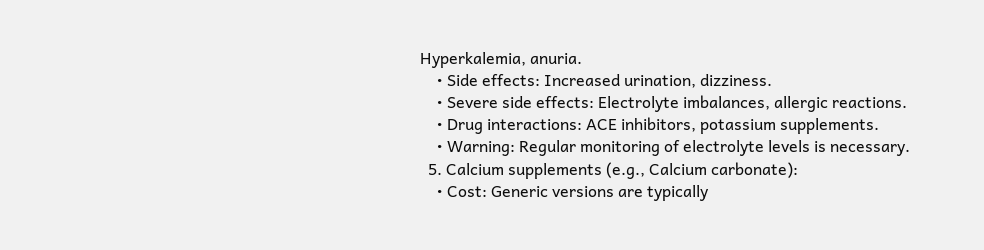Hyperkalemia, anuria.
    • Side effects: Increased urination, dizziness.
    • Severe side effects: Electrolyte imbalances, allergic reactions.
    • Drug interactions: ACE inhibitors, potassium supplements.
    • Warning: Regular monitoring of electrolyte levels is necessary.
  5. Calcium supplements (e.g., Calcium carbonate):
    • Cost: Generic versions are typically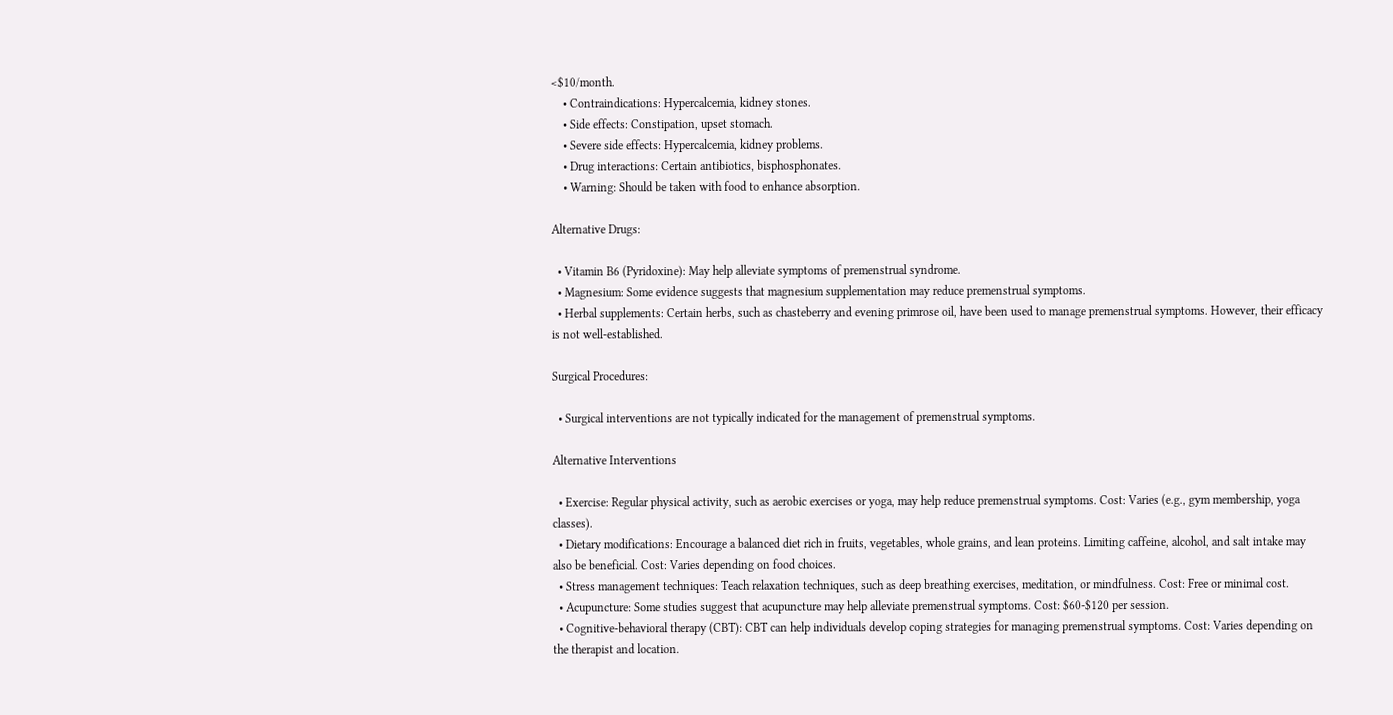<$10/month.
    • Contraindications: Hypercalcemia, kidney stones.
    • Side effects: Constipation, upset stomach.
    • Severe side effects: Hypercalcemia, kidney problems.
    • Drug interactions: Certain antibiotics, bisphosphonates.
    • Warning: Should be taken with food to enhance absorption.

Alternative Drugs:

  • Vitamin B6 (Pyridoxine): May help alleviate symptoms of premenstrual syndrome.
  • Magnesium: Some evidence suggests that magnesium supplementation may reduce premenstrual symptoms.
  • Herbal supplements: Certain herbs, such as chasteberry and evening primrose oil, have been used to manage premenstrual symptoms. However, their efficacy is not well-established.

Surgical Procedures:

  • Surgical interventions are not typically indicated for the management of premenstrual symptoms.

Alternative Interventions

  • Exercise: Regular physical activity, such as aerobic exercises or yoga, may help reduce premenstrual symptoms. Cost: Varies (e.g., gym membership, yoga classes).
  • Dietary modifications: Encourage a balanced diet rich in fruits, vegetables, whole grains, and lean proteins. Limiting caffeine, alcohol, and salt intake may also be beneficial. Cost: Varies depending on food choices.
  • Stress management techniques: Teach relaxation techniques, such as deep breathing exercises, meditation, or mindfulness. Cost: Free or minimal cost.
  • Acupuncture: Some studies suggest that acupuncture may help alleviate premenstrual symptoms. Cost: $60-$120 per session.
  • Cognitive-behavioral therapy (CBT): CBT can help individuals develop coping strategies for managing premenstrual symptoms. Cost: Varies depending on the therapist and location.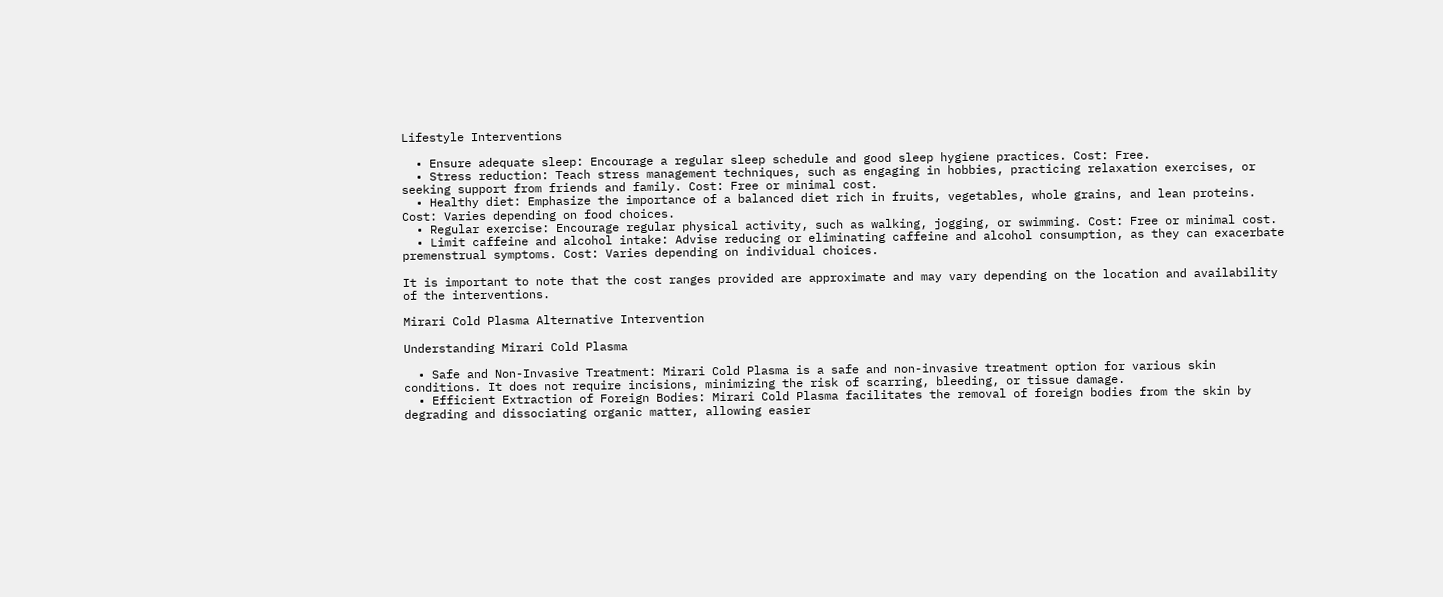Lifestyle Interventions

  • Ensure adequate sleep: Encourage a regular sleep schedule and good sleep hygiene practices. Cost: Free.
  • Stress reduction: Teach stress management techniques, such as engaging in hobbies, practicing relaxation exercises, or seeking support from friends and family. Cost: Free or minimal cost.
  • Healthy diet: Emphasize the importance of a balanced diet rich in fruits, vegetables, whole grains, and lean proteins. Cost: Varies depending on food choices.
  • Regular exercise: Encourage regular physical activity, such as walking, jogging, or swimming. Cost: Free or minimal cost.
  • Limit caffeine and alcohol intake: Advise reducing or eliminating caffeine and alcohol consumption, as they can exacerbate premenstrual symptoms. Cost: Varies depending on individual choices.

It is important to note that the cost ranges provided are approximate and may vary depending on the location and availability of the interventions.

Mirari Cold Plasma Alternative Intervention

Understanding Mirari Cold Plasma

  • Safe and Non-Invasive Treatment: Mirari Cold Plasma is a safe and non-invasive treatment option for various skin conditions. It does not require incisions, minimizing the risk of scarring, bleeding, or tissue damage.
  • Efficient Extraction of Foreign Bodies: Mirari Cold Plasma facilitates the removal of foreign bodies from the skin by degrading and dissociating organic matter, allowing easier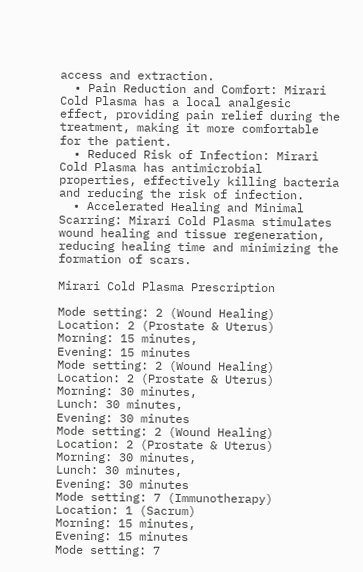access and extraction.
  • Pain Reduction and Comfort: Mirari Cold Plasma has a local analgesic effect, providing pain relief during the treatment, making it more comfortable for the patient.
  • Reduced Risk of Infection: Mirari Cold Plasma has antimicrobial properties, effectively killing bacteria and reducing the risk of infection.
  • Accelerated Healing and Minimal Scarring: Mirari Cold Plasma stimulates wound healing and tissue regeneration, reducing healing time and minimizing the formation of scars.

Mirari Cold Plasma Prescription

Mode setting: 2 (Wound Healing)
Location: 2 (Prostate & Uterus)
Morning: 15 minutes,
Evening: 15 minutes
Mode setting: 2 (Wound Healing)
Location: 2 (Prostate & Uterus)
Morning: 30 minutes,
Lunch: 30 minutes,
Evening: 30 minutes
Mode setting: 2 (Wound Healing)
Location: 2 (Prostate & Uterus)
Morning: 30 minutes,
Lunch: 30 minutes,
Evening: 30 minutes
Mode setting: 7 (Immunotherapy)
Location: 1 (Sacrum)
Morning: 15 minutes,
Evening: 15 minutes
Mode setting: 7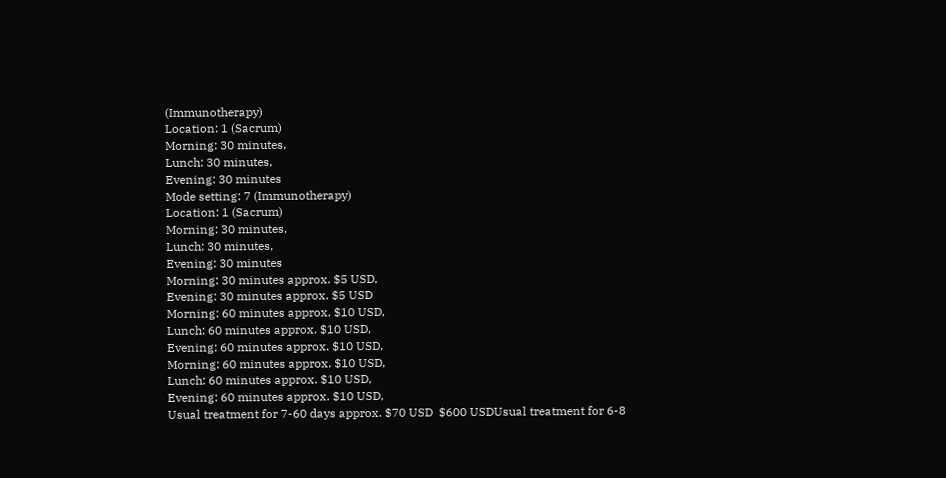(Immunotherapy)
Location: 1 (Sacrum)
Morning: 30 minutes,
Lunch: 30 minutes,
Evening: 30 minutes
Mode setting: 7 (Immunotherapy)
Location: 1 (Sacrum)
Morning: 30 minutes,
Lunch: 30 minutes,
Evening: 30 minutes
Morning: 30 minutes approx. $5 USD,
Evening: 30 minutes approx. $5 USD
Morning: 60 minutes approx. $10 USD,
Lunch: 60 minutes approx. $10 USD,
Evening: 60 minutes approx. $10 USD,
Morning: 60 minutes approx. $10 USD,
Lunch: 60 minutes approx. $10 USD,
Evening: 60 minutes approx. $10 USD,
Usual treatment for 7-60 days approx. $70 USD  $600 USDUsual treatment for 6-8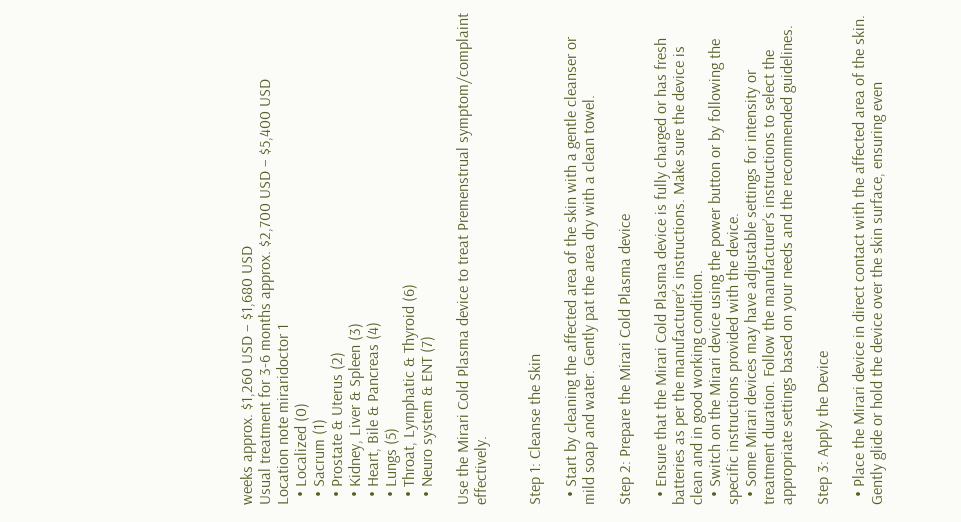weeks approx. $1,260 USD – $1,680 USD
Usual treatment for 3-6 months approx. $2,700 USD – $5,400 USD
Location note miraridoctor 1
  • Localized (0)
  • Sacrum (1)
  • Prostate & Uterus (2)
  • Kidney, Liver & Spleen (3)
  • Heart, Bile & Pancreas (4)
  • Lungs (5)
  • Throat, Lymphatic & Thyroid (6)
  • Neuro system & ENT (7)

Use the Mirari Cold Plasma device to treat Premenstrual symptom/complaint effectively.


Step 1: Cleanse the Skin

  • Start by cleaning the affected area of the skin with a gentle cleanser or mild soap and water. Gently pat the area dry with a clean towel.

Step 2: Prepare the Mirari Cold Plasma device

  • Ensure that the Mirari Cold Plasma device is fully charged or has fresh batteries as per the manufacturer’s instructions. Make sure the device is clean and in good working condition.
  • Switch on the Mirari device using the power button or by following the specific instructions provided with the device.
  • Some Mirari devices may have adjustable settings for intensity or treatment duration. Follow the manufacturer’s instructions to select the appropriate settings based on your needs and the recommended guidelines.

Step 3: Apply the Device

  • Place the Mirari device in direct contact with the affected area of the skin. Gently glide or hold the device over the skin surface, ensuring even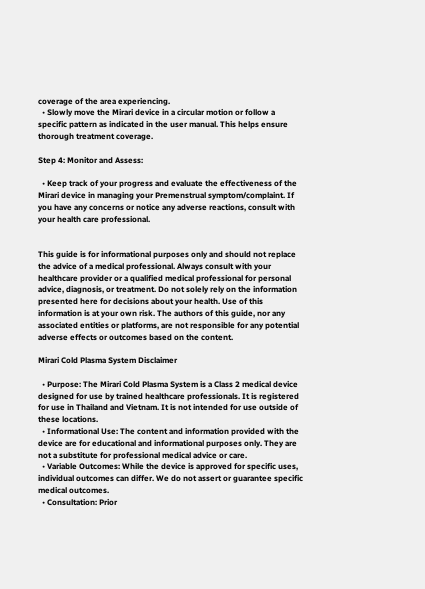coverage of the area experiencing.
  • Slowly move the Mirari device in a circular motion or follow a specific pattern as indicated in the user manual. This helps ensure thorough treatment coverage.

Step 4: Monitor and Assess:

  • Keep track of your progress and evaluate the effectiveness of the Mirari device in managing your Premenstrual symptom/complaint. If you have any concerns or notice any adverse reactions, consult with your health care professional.


This guide is for informational purposes only and should not replace the advice of a medical professional. Always consult with your healthcare provider or a qualified medical professional for personal advice, diagnosis, or treatment. Do not solely rely on the information presented here for decisions about your health. Use of this information is at your own risk. The authors of this guide, nor any associated entities or platforms, are not responsible for any potential adverse effects or outcomes based on the content.

Mirari Cold Plasma System Disclaimer

  • Purpose: The Mirari Cold Plasma System is a Class 2 medical device designed for use by trained healthcare professionals. It is registered for use in Thailand and Vietnam. It is not intended for use outside of these locations.
  • Informational Use: The content and information provided with the device are for educational and informational purposes only. They are not a substitute for professional medical advice or care.
  • Variable Outcomes: While the device is approved for specific uses, individual outcomes can differ. We do not assert or guarantee specific medical outcomes.
  • Consultation: Prior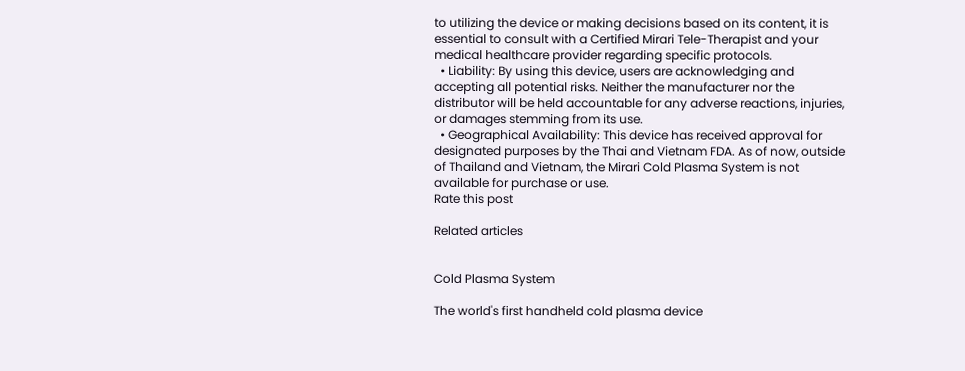to utilizing the device or making decisions based on its content, it is essential to consult with a Certified Mirari Tele-Therapist and your medical healthcare provider regarding specific protocols.
  • Liability: By using this device, users are acknowledging and accepting all potential risks. Neither the manufacturer nor the distributor will be held accountable for any adverse reactions, injuries, or damages stemming from its use.
  • Geographical Availability: This device has received approval for designated purposes by the Thai and Vietnam FDA. As of now, outside of Thailand and Vietnam, the Mirari Cold Plasma System is not available for purchase or use.
Rate this post

Related articles


Cold Plasma System

The world's first handheld cold plasma device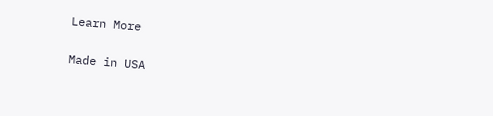Learn More

Made in USA